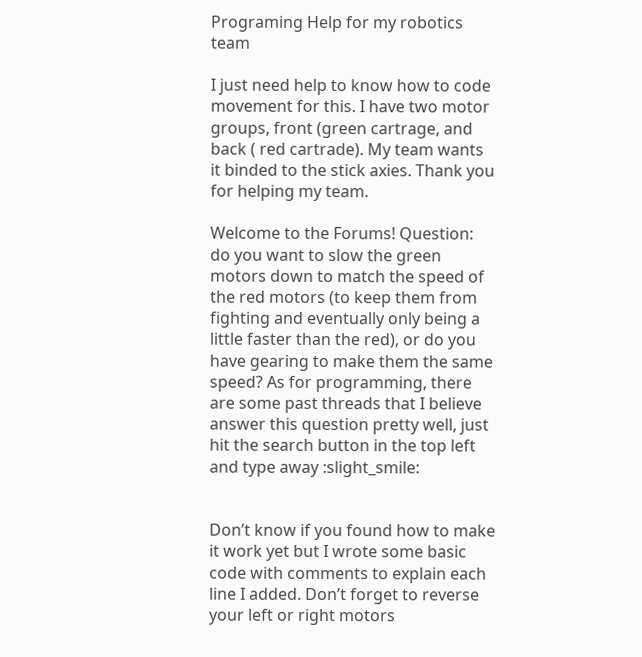Programing Help for my robotics team

I just need help to know how to code movement for this. I have two motor groups, front (green cartrage, and back ( red cartrade). My team wants it binded to the stick axies. Thank you for helping my team.

Welcome to the Forums! Question: do you want to slow the green motors down to match the speed of the red motors (to keep them from fighting and eventually only being a little faster than the red), or do you have gearing to make them the same speed? As for programming, there are some past threads that I believe answer this question pretty well, just hit the search button in the top left and type away :slight_smile:


Don’t know if you found how to make it work yet but I wrote some basic code with comments to explain each line I added. Don’t forget to reverse your left or right motors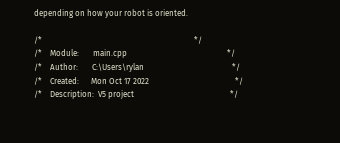depending on how your robot is oriented.

/*                                                                            */
/*    Module:       main.cpp                                                  */
/*    Author:       C:\Users\rylan                                            */
/*    Created:      Mon Oct 17 2022                                           */
/*    Description:  V5 project                                                */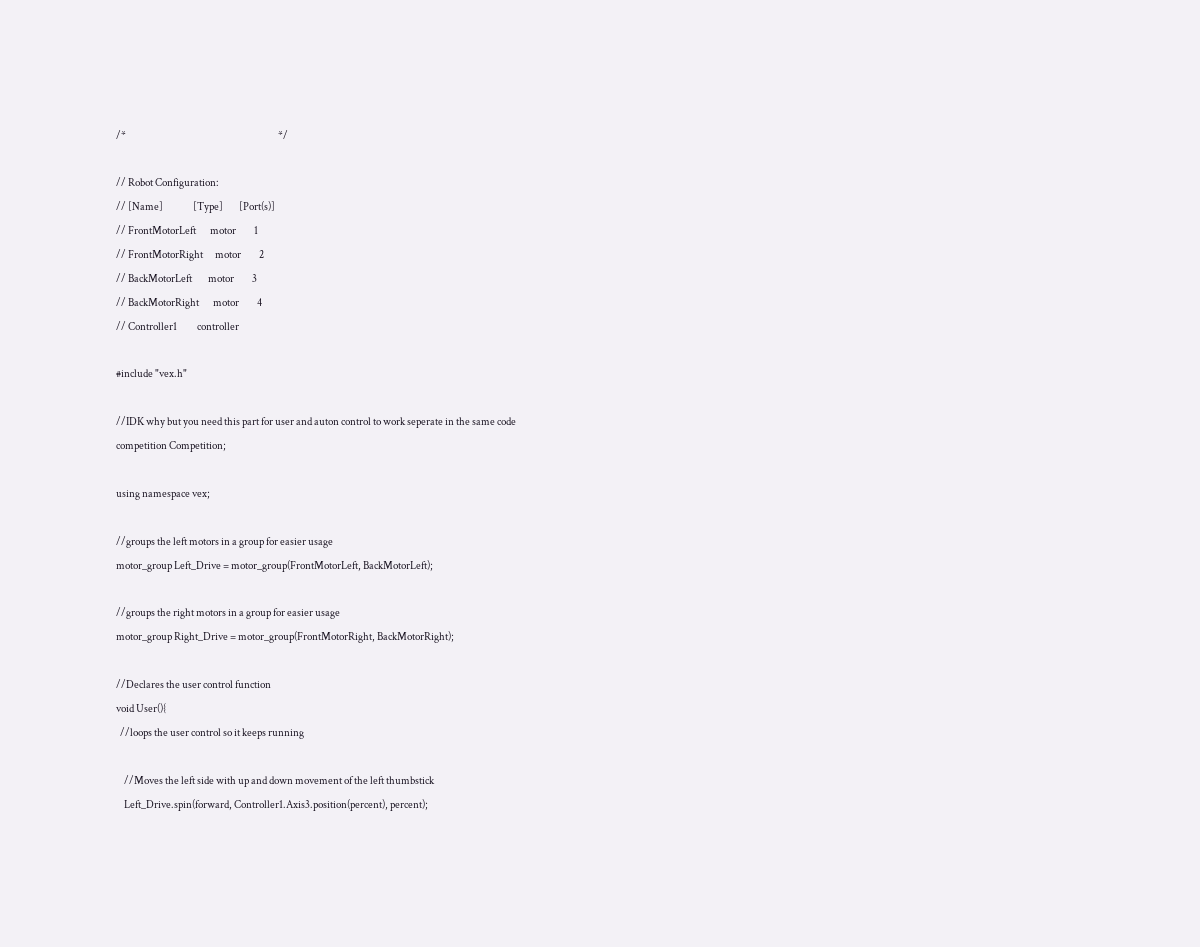/*                                                                            */

// Robot Configuration:
// [Name]               [Type]        [Port(s)]
// FrontMotorLeft       motor         1
// FrontMotorRight      motor         2
// BackMotorLeft        motor         3
// BackMotorRight       motor         4
// Controller1          controller

#include "vex.h"

//IDK why but you need this part for user and auton control to work seperate in the same code
competition Competition;

using namespace vex;

//groups the left motors in a group for easier usage
motor_group Left_Drive = motor_group(FrontMotorLeft, BackMotorLeft);

//groups the right motors in a group for easier usage
motor_group Right_Drive = motor_group(FrontMotorRight, BackMotorRight);

//Declares the user control function
void User(){
  //loops the user control so it keeps running

    //Moves the left side with up and down movement of the left thumbstick
    Left_Drive.spin(forward, Controller1.Axis3.position(percent), percent);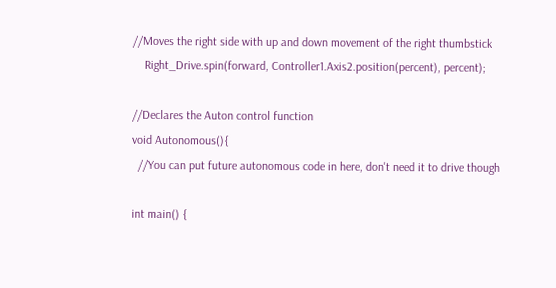//Moves the right side with up and down movement of the right thumbstick
    Right_Drive.spin(forward, Controller1.Axis2.position(percent), percent);

//Declares the Auton control function
void Autonomous(){
  //You can put future autonomous code in here, don't need it to drive though

int main() {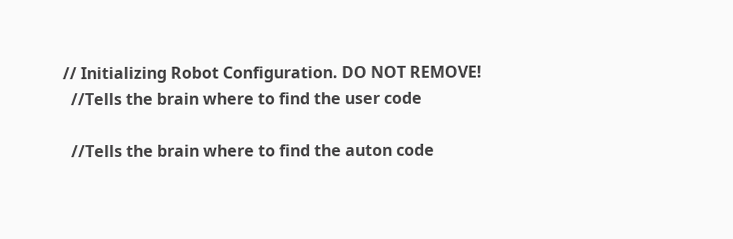// Initializing Robot Configuration. DO NOT REMOVE!
  //Tells the brain where to find the user code

  //Tells the brain where to find the auton code